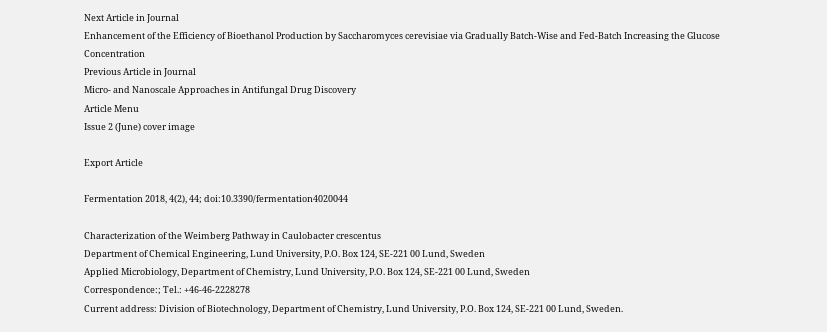Next Article in Journal
Enhancement of the Efficiency of Bioethanol Production by Saccharomyces cerevisiae via Gradually Batch-Wise and Fed-Batch Increasing the Glucose Concentration
Previous Article in Journal
Micro- and Nanoscale Approaches in Antifungal Drug Discovery
Article Menu
Issue 2 (June) cover image

Export Article

Fermentation 2018, 4(2), 44; doi:10.3390/fermentation4020044

Characterization of the Weimberg Pathway in Caulobacter crescentus
Department of Chemical Engineering, Lund University, P.O. Box 124, SE-221 00 Lund, Sweden
Applied Microbiology, Department of Chemistry, Lund University, P.O. Box 124, SE-221 00 Lund, Sweden
Correspondence:; Tel.: +46-46-2228278
Current address: Division of Biotechnology, Department of Chemistry, Lund University, P.O. Box 124, SE-221 00 Lund, Sweden.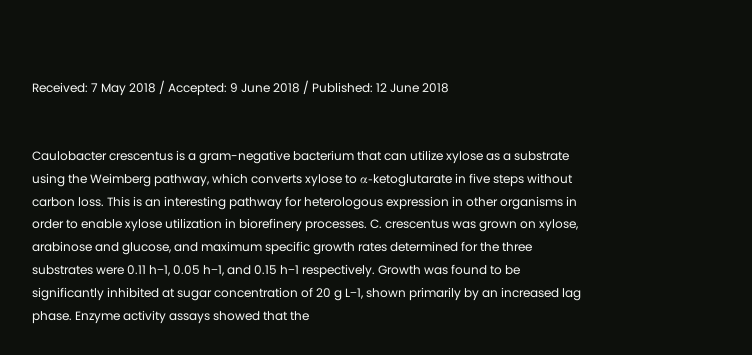Received: 7 May 2018 / Accepted: 9 June 2018 / Published: 12 June 2018


Caulobacter crescentus is a gram-negative bacterium that can utilize xylose as a substrate using the Weimberg pathway, which converts xylose to α-ketoglutarate in five steps without carbon loss. This is an interesting pathway for heterologous expression in other organisms in order to enable xylose utilization in biorefinery processes. C. crescentus was grown on xylose, arabinose and glucose, and maximum specific growth rates determined for the three substrates were 0.11 h−1, 0.05 h−1, and 0.15 h−1 respectively. Growth was found to be significantly inhibited at sugar concentration of 20 g L−1, shown primarily by an increased lag phase. Enzyme activity assays showed that the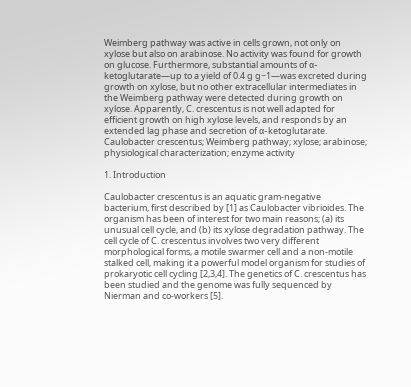Weimberg pathway was active in cells grown, not only on xylose but also on arabinose. No activity was found for growth on glucose. Furthermore, substantial amounts of α-ketoglutarate—up to a yield of 0.4 g g−1—was excreted during growth on xylose, but no other extracellular intermediates in the Weimberg pathway were detected during growth on xylose. Apparently, C. crescentus is not well adapted for efficient growth on high xylose levels, and responds by an extended lag phase and secretion of α-ketoglutarate.
Caulobacter crescentus; Weimberg pathway; xylose; arabinose; physiological characterization; enzyme activity

1. Introduction

Caulobacter crescentus is an aquatic gram-negative bacterium, first described by [1] as Caulobacter vibrioides. The organism has been of interest for two main reasons; (a) its unusual cell cycle, and (b) its xylose degradation pathway. The cell cycle of C. crescentus involves two very different morphological forms, a motile swarmer cell and a non-motile stalked cell, making it a powerful model organism for studies of prokaryotic cell cycling [2,3,4]. The genetics of C. crescentus has been studied and the genome was fully sequenced by Nierman and co-workers [5].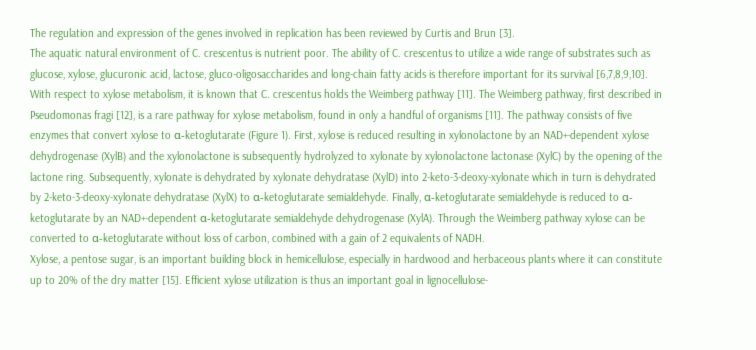The regulation and expression of the genes involved in replication has been reviewed by Curtis and Brun [3].
The aquatic natural environment of C. crescentus is nutrient poor. The ability of C. crescentus to utilize a wide range of substrates such as glucose, xylose, glucuronic acid, lactose, gluco-oligosaccharides and long-chain fatty acids is therefore important for its survival [6,7,8,9,10]. With respect to xylose metabolism, it is known that C. crescentus holds the Weimberg pathway [11]. The Weimberg pathway, first described in Pseudomonas fragi [12], is a rare pathway for xylose metabolism, found in only a handful of organisms [11]. The pathway consists of five enzymes that convert xylose to α-ketoglutarate (Figure 1). First, xylose is reduced resulting in xylonolactone by an NAD+-dependent xylose dehydrogenase (XylB) and the xylonolactone is subsequently hydrolyzed to xylonate by xylonolactone lactonase (XylC) by the opening of the lactone ring. Subsequently, xylonate is dehydrated by xylonate dehydratase (XylD) into 2-keto-3-deoxy-xylonate which in turn is dehydrated by 2-keto-3-deoxy-xylonate dehydratase (XylX) to α-ketoglutarate semialdehyde. Finally, α-ketoglutarate semialdehyde is reduced to α-ketoglutarate by an NAD+-dependent α-ketoglutarate semialdehyde dehydrogenase (XylA). Through the Weimberg pathway xylose can be converted to α-ketoglutarate without loss of carbon, combined with a gain of 2 equivalents of NADH.
Xylose, a pentose sugar, is an important building block in hemicellulose, especially in hardwood and herbaceous plants where it can constitute up to 20% of the dry matter [15]. Efficient xylose utilization is thus an important goal in lignocellulose-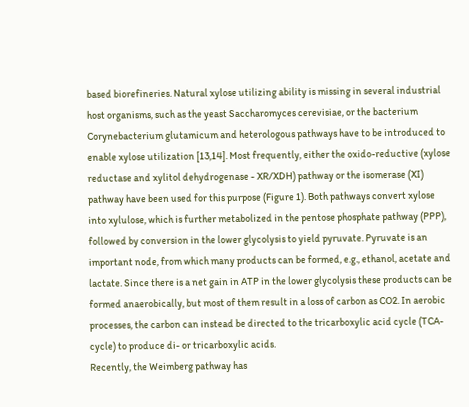based biorefineries. Natural xylose utilizing ability is missing in several industrial host organisms, such as the yeast Saccharomyces cerevisiae, or the bacterium Corynebacterium glutamicum and heterologous pathways have to be introduced to enable xylose utilization [13,14]. Most frequently, either the oxido-reductive (xylose reductase and xylitol dehydrogenase - XR/XDH) pathway or the isomerase (XI) pathway have been used for this purpose (Figure 1). Both pathways convert xylose into xylulose, which is further metabolized in the pentose phosphate pathway (PPP), followed by conversion in the lower glycolysis to yield pyruvate. Pyruvate is an important node, from which many products can be formed, e.g., ethanol, acetate and lactate. Since there is a net gain in ATP in the lower glycolysis these products can be formed anaerobically, but most of them result in a loss of carbon as CO2. In aerobic processes, the carbon can instead be directed to the tricarboxylic acid cycle (TCA-cycle) to produce di- or tricarboxylic acids.
Recently, the Weimberg pathway has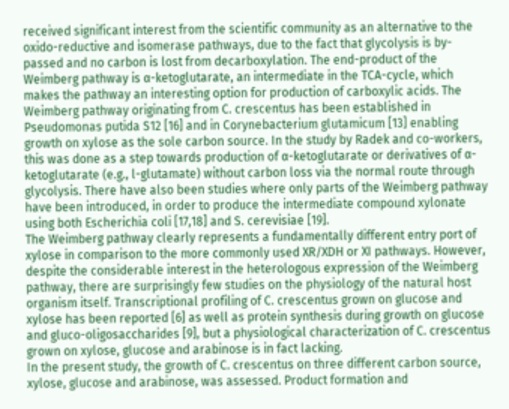received significant interest from the scientific community as an alternative to the oxido-reductive and isomerase pathways, due to the fact that glycolysis is by-passed and no carbon is lost from decarboxylation. The end-product of the Weimberg pathway is α-ketoglutarate, an intermediate in the TCA-cycle, which makes the pathway an interesting option for production of carboxylic acids. The Weimberg pathway originating from C. crescentus has been established in Pseudomonas putida S12 [16] and in Corynebacterium glutamicum [13] enabling growth on xylose as the sole carbon source. In the study by Radek and co-workers, this was done as a step towards production of α-ketoglutarate or derivatives of α-ketoglutarate (e.g., l-glutamate) without carbon loss via the normal route through glycolysis. There have also been studies where only parts of the Weimberg pathway have been introduced, in order to produce the intermediate compound xylonate using both Escherichia coli [17,18] and S. cerevisiae [19].
The Weimberg pathway clearly represents a fundamentally different entry port of xylose in comparison to the more commonly used XR/XDH or XI pathways. However, despite the considerable interest in the heterologous expression of the Weimberg pathway, there are surprisingly few studies on the physiology of the natural host organism itself. Transcriptional profiling of C. crescentus grown on glucose and xylose has been reported [6] as well as protein synthesis during growth on glucose and gluco-oligosaccharides [9], but a physiological characterization of C. crescentus grown on xylose, glucose and arabinose is in fact lacking.
In the present study, the growth of C. crescentus on three different carbon source, xylose, glucose and arabinose, was assessed. Product formation and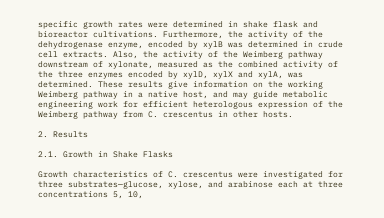specific growth rates were determined in shake flask and bioreactor cultivations. Furthermore, the activity of the dehydrogenase enzyme, encoded by xylB was determined in crude cell extracts. Also, the activity of the Weimberg pathway downstream of xylonate, measured as the combined activity of the three enzymes encoded by xylD, xylX and xylA, was determined. These results give information on the working Weimberg pathway in a native host, and may guide metabolic engineering work for efficient heterologous expression of the Weimberg pathway from C. crescentus in other hosts.

2. Results

2.1. Growth in Shake Flasks

Growth characteristics of C. crescentus were investigated for three substrates—glucose, xylose, and arabinose each at three concentrations 5, 10,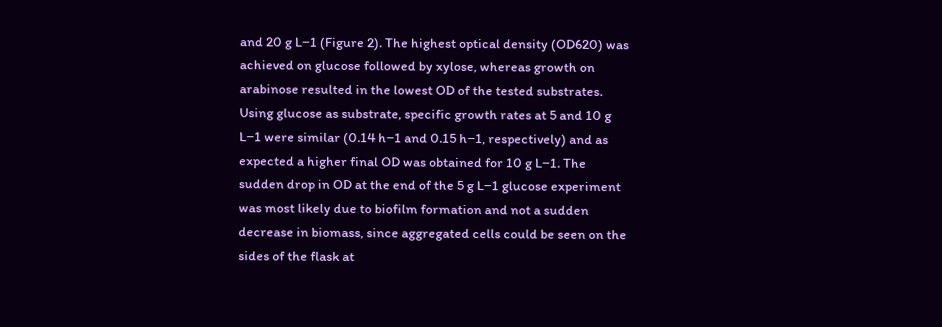and 20 g L−1 (Figure 2). The highest optical density (OD620) was achieved on glucose followed by xylose, whereas growth on arabinose resulted in the lowest OD of the tested substrates. Using glucose as substrate, specific growth rates at 5 and 10 g L−1 were similar (0.14 h−1 and 0.15 h−1, respectively) and as expected a higher final OD was obtained for 10 g L−1. The sudden drop in OD at the end of the 5 g L−1 glucose experiment was most likely due to biofilm formation and not a sudden decrease in biomass, since aggregated cells could be seen on the sides of the flask at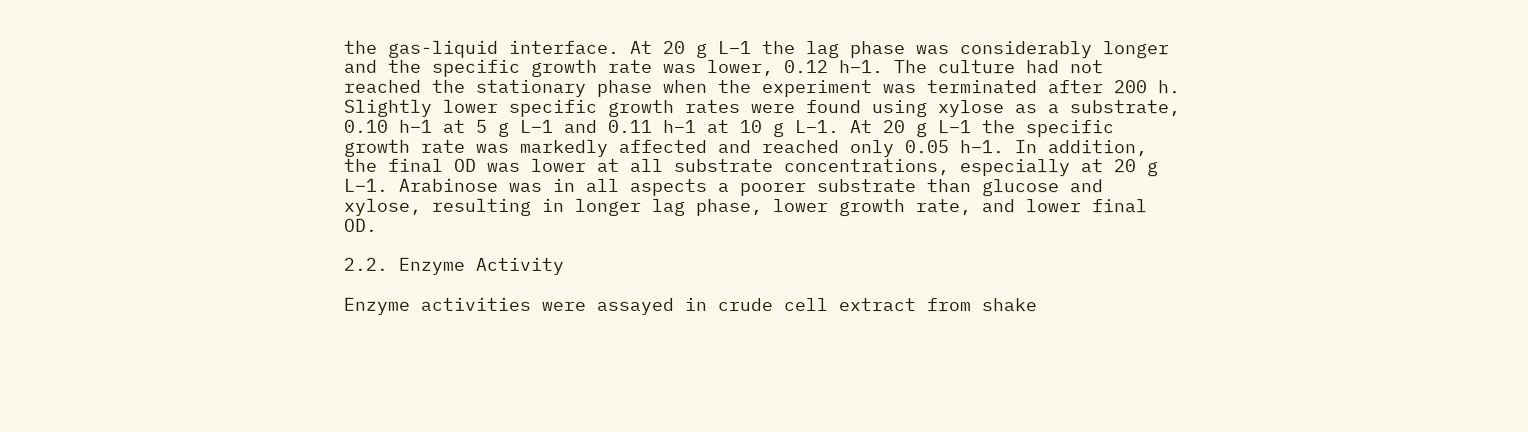the gas-liquid interface. At 20 g L−1 the lag phase was considerably longer and the specific growth rate was lower, 0.12 h−1. The culture had not reached the stationary phase when the experiment was terminated after 200 h. Slightly lower specific growth rates were found using xylose as a substrate, 0.10 h−1 at 5 g L−1 and 0.11 h−1 at 10 g L−1. At 20 g L−1 the specific growth rate was markedly affected and reached only 0.05 h−1. In addition, the final OD was lower at all substrate concentrations, especially at 20 g L−1. Arabinose was in all aspects a poorer substrate than glucose and xylose, resulting in longer lag phase, lower growth rate, and lower final OD.

2.2. Enzyme Activity

Enzyme activities were assayed in crude cell extract from shake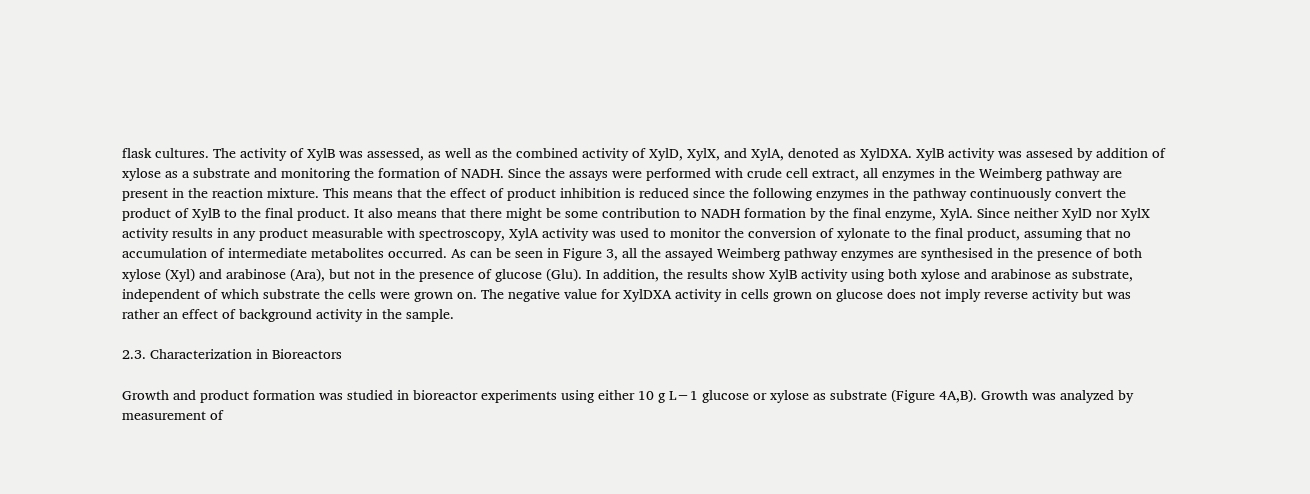flask cultures. The activity of XylB was assessed, as well as the combined activity of XylD, XylX, and XylA, denoted as XylDXA. XylB activity was assesed by addition of xylose as a substrate and monitoring the formation of NADH. Since the assays were performed with crude cell extract, all enzymes in the Weimberg pathway are present in the reaction mixture. This means that the effect of product inhibition is reduced since the following enzymes in the pathway continuously convert the product of XylB to the final product. It also means that there might be some contribution to NADH formation by the final enzyme, XylA. Since neither XylD nor XylX activity results in any product measurable with spectroscopy, XylA activity was used to monitor the conversion of xylonate to the final product, assuming that no accumulation of intermediate metabolites occurred. As can be seen in Figure 3, all the assayed Weimberg pathway enzymes are synthesised in the presence of both xylose (Xyl) and arabinose (Ara), but not in the presence of glucose (Glu). In addition, the results show XylB activity using both xylose and arabinose as substrate, independent of which substrate the cells were grown on. The negative value for XylDXA activity in cells grown on glucose does not imply reverse activity but was rather an effect of background activity in the sample.

2.3. Characterization in Bioreactors

Growth and product formation was studied in bioreactor experiments using either 10 g L−1 glucose or xylose as substrate (Figure 4A,B). Growth was analyzed by measurement of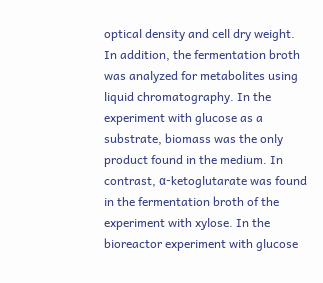optical density and cell dry weight. In addition, the fermentation broth was analyzed for metabolites using liquid chromatography. In the experiment with glucose as a substrate, biomass was the only product found in the medium. In contrast, α-ketoglutarate was found in the fermentation broth of the experiment with xylose. In the bioreactor experiment with glucose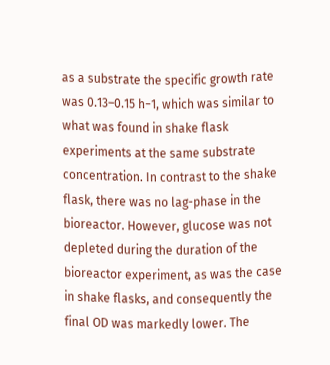as a substrate the specific growth rate was 0.13–0.15 h−1, which was similar to what was found in shake flask experiments at the same substrate concentration. In contrast to the shake flask, there was no lag-phase in the bioreactor. However, glucose was not depleted during the duration of the bioreactor experiment, as was the case in shake flasks, and consequently the final OD was markedly lower. The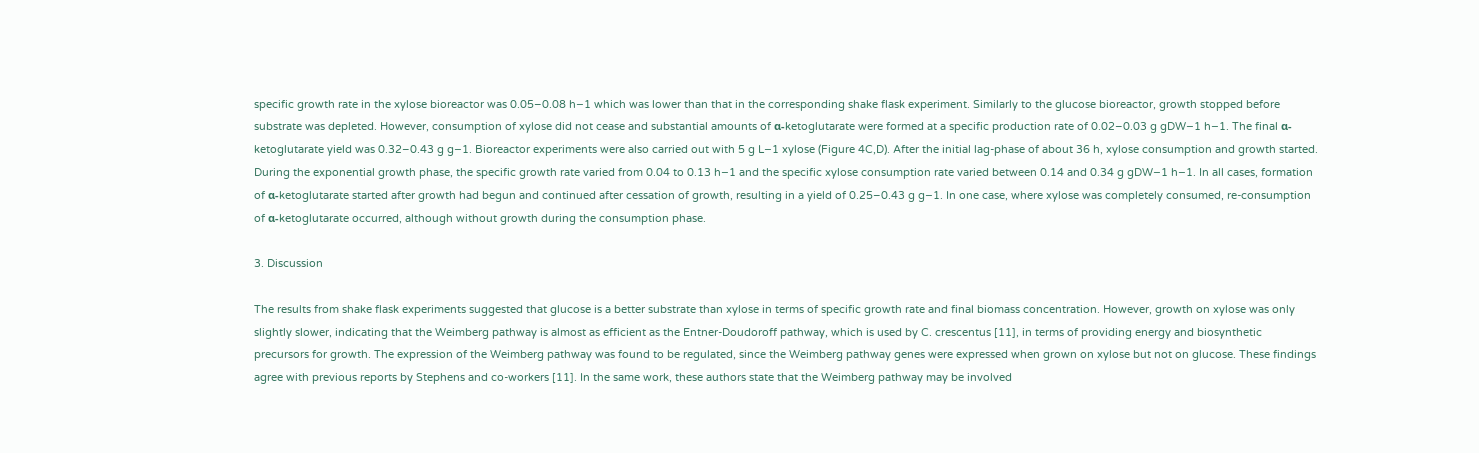specific growth rate in the xylose bioreactor was 0.05–0.08 h−1 which was lower than that in the corresponding shake flask experiment. Similarly to the glucose bioreactor, growth stopped before substrate was depleted. However, consumption of xylose did not cease and substantial amounts of α-ketoglutarate were formed at a specific production rate of 0.02–0.03 g gDW−1 h−1. The final α-ketoglutarate yield was 0.32–0.43 g g−1. Bioreactor experiments were also carried out with 5 g L−1 xylose (Figure 4C,D). After the initial lag-phase of about 36 h, xylose consumption and growth started. During the exponential growth phase, the specific growth rate varied from 0.04 to 0.13 h−1 and the specific xylose consumption rate varied between 0.14 and 0.34 g gDW−1 h−1. In all cases, formation of α-ketoglutarate started after growth had begun and continued after cessation of growth, resulting in a yield of 0.25–0.43 g g−1. In one case, where xylose was completely consumed, re-consumption of α-ketoglutarate occurred, although without growth during the consumption phase.

3. Discussion

The results from shake flask experiments suggested that glucose is a better substrate than xylose in terms of specific growth rate and final biomass concentration. However, growth on xylose was only slightly slower, indicating that the Weimberg pathway is almost as efficient as the Entner-Doudoroff pathway, which is used by C. crescentus [11], in terms of providing energy and biosynthetic precursors for growth. The expression of the Weimberg pathway was found to be regulated, since the Weimberg pathway genes were expressed when grown on xylose but not on glucose. These findings agree with previous reports by Stephens and co-workers [11]. In the same work, these authors state that the Weimberg pathway may be involved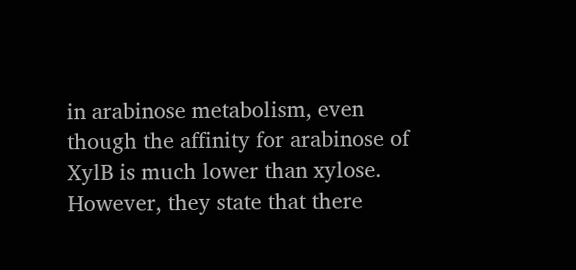in arabinose metabolism, even though the affinity for arabinose of XylB is much lower than xylose. However, they state that there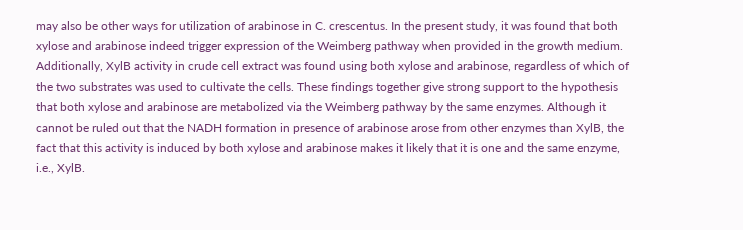may also be other ways for utilization of arabinose in C. crescentus. In the present study, it was found that both xylose and arabinose indeed trigger expression of the Weimberg pathway when provided in the growth medium. Additionally, XylB activity in crude cell extract was found using both xylose and arabinose, regardless of which of the two substrates was used to cultivate the cells. These findings together give strong support to the hypothesis that both xylose and arabinose are metabolized via the Weimberg pathway by the same enzymes. Although it cannot be ruled out that the NADH formation in presence of arabinose arose from other enzymes than XylB, the fact that this activity is induced by both xylose and arabinose makes it likely that it is one and the same enzyme, i.e., XylB.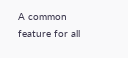A common feature for all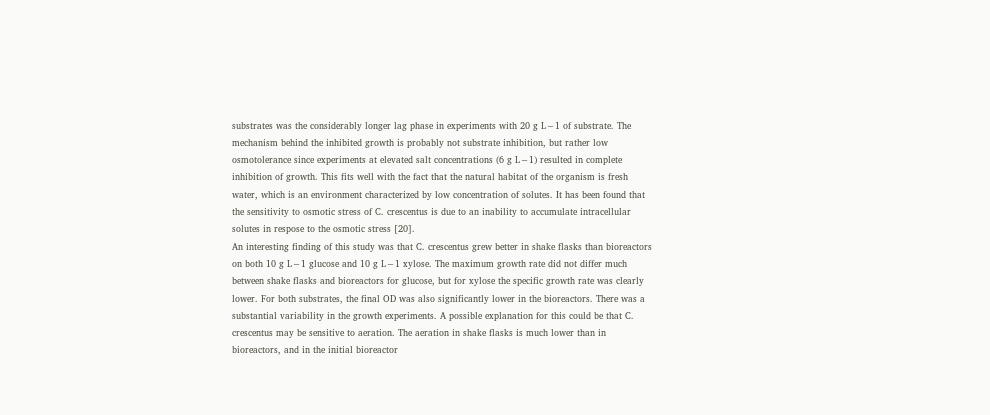substrates was the considerably longer lag phase in experiments with 20 g L−1 of substrate. The mechanism behind the inhibited growth is probably not substrate inhibition, but rather low osmotolerance since experiments at elevated salt concentrations (6 g L−1) resulted in complete inhibition of growth. This fits well with the fact that the natural habitat of the organism is fresh water, which is an environment characterized by low concentration of solutes. It has been found that the sensitivity to osmotic stress of C. crescentus is due to an inability to accumulate intracellular solutes in respose to the osmotic stress [20].
An interesting finding of this study was that C. crescentus grew better in shake flasks than bioreactors on both 10 g L−1 glucose and 10 g L−1 xylose. The maximum growth rate did not differ much between shake flasks and bioreactors for glucose, but for xylose the specific growth rate was clearly lower. For both substrates, the final OD was also significantly lower in the bioreactors. There was a substantial variability in the growth experiments. A possible explanation for this could be that C. crescentus may be sensitive to aeration. The aeration in shake flasks is much lower than in bioreactors, and in the initial bioreactor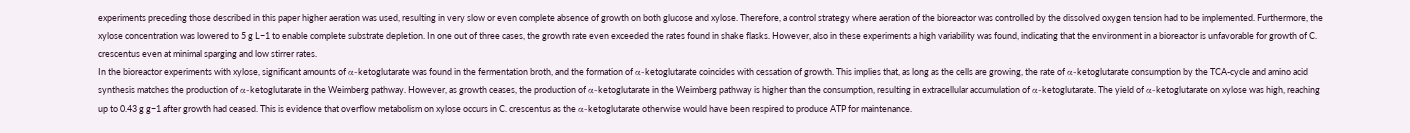experiments preceding those described in this paper higher aeration was used, resulting in very slow or even complete absence of growth on both glucose and xylose. Therefore, a control strategy where aeration of the bioreactor was controlled by the dissolved oxygen tension had to be implemented. Furthermore, the xylose concentration was lowered to 5 g L−1 to enable complete substrate depletion. In one out of three cases, the growth rate even exceeded the rates found in shake flasks. However, also in these experiments a high variability was found, indicating that the environment in a bioreactor is unfavorable for growth of C. crescentus even at minimal sparging and low stirrer rates.
In the bioreactor experiments with xylose, significant amounts of α-ketoglutarate was found in the fermentation broth, and the formation of α-ketoglutarate coincides with cessation of growth. This implies that, as long as the cells are growing, the rate of α-ketoglutarate consumption by the TCA-cycle and amino acid synthesis matches the production of α-ketoglutarate in the Weimberg pathway. However, as growth ceases, the production of α-ketoglutarate in the Weimberg pathway is higher than the consumption, resulting in extracellular accumulation of α-ketoglutarate. The yield of α-ketoglutarate on xylose was high, reaching up to 0.43 g g−1 after growth had ceased. This is evidence that overflow metabolism on xylose occurs in C. crescentus as the α-ketoglutarate otherwise would have been respired to produce ATP for maintenance.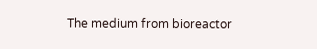The medium from bioreactor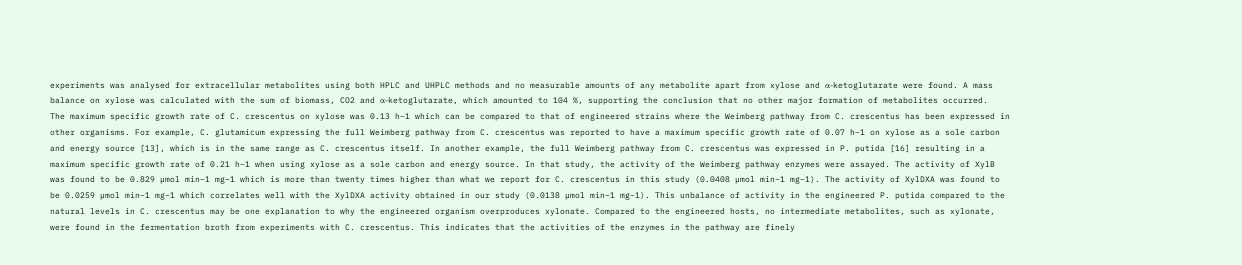experiments was analysed for extracellular metabolites using both HPLC and UHPLC methods and no measurable amounts of any metabolite apart from xylose and α-ketoglutarate were found. A mass balance on xylose was calculated with the sum of biomass, CO2 and α-ketoglutarate, which amounted to 104 %, supporting the conclusion that no other major formation of metabolites occurred.
The maximum specific growth rate of C. crescentus on xylose was 0.13 h−1 which can be compared to that of engineered strains where the Weimberg pathway from C. crescentus has been expressed in other organisms. For example, C. glutamicum expressing the full Weimberg pathway from C. crescentus was reported to have a maximum specific growth rate of 0.07 h−1 on xylose as a sole carbon and energy source [13], which is in the same range as C. crescentus itself. In another example, the full Weimberg pathway from C. crescentus was expressed in P. putida [16] resulting in a maximum specific growth rate of 0.21 h−1 when using xylose as a sole carbon and energy source. In that study, the activity of the Weimberg pathway enzymes were assayed. The activity of XylB was found to be 0.829 µmol min−1 mg−1 which is more than twenty times higher than what we report for C. crescentus in this study (0.0408 µmol min−1 mg−1). The activity of XylDXA was found to be 0.0259 µmol min−1 mg−1 which correlates well with the XylDXA activity obtained in our study (0.0138 µmol min−1 mg−1). This unbalance of activity in the engineered P. putida compared to the natural levels in C. crescentus may be one explanation to why the engineered organism overproduces xylonate. Compared to the engineered hosts, no intermediate metabolites, such as xylonate, were found in the fermentation broth from experiments with C. crescentus. This indicates that the activities of the enzymes in the pathway are finely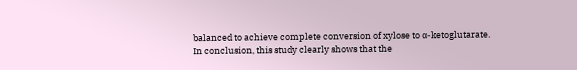balanced to achieve complete conversion of xylose to α-ketoglutarate.
In conclusion, this study clearly shows that the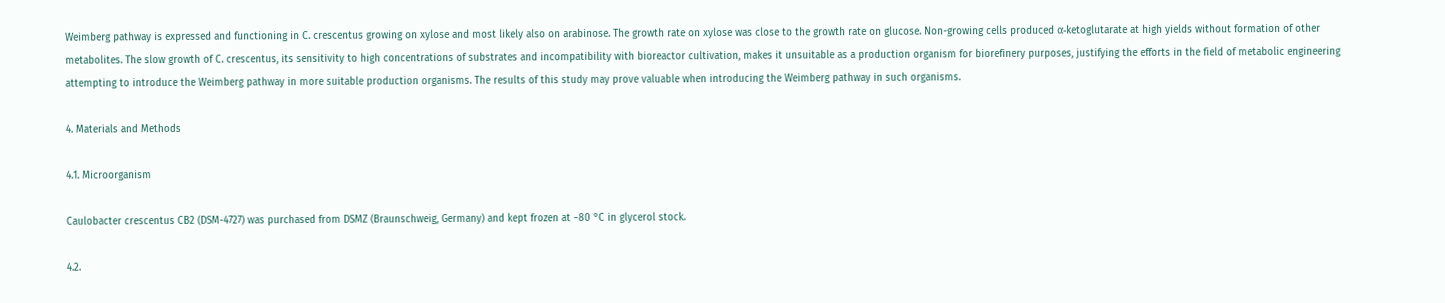Weimberg pathway is expressed and functioning in C. crescentus growing on xylose and most likely also on arabinose. The growth rate on xylose was close to the growth rate on glucose. Non-growing cells produced α-ketoglutarate at high yields without formation of other metabolites. The slow growth of C. crescentus, its sensitivity to high concentrations of substrates and incompatibility with bioreactor cultivation, makes it unsuitable as a production organism for biorefinery purposes, justifying the efforts in the field of metabolic engineering attempting to introduce the Weimberg pathway in more suitable production organisms. The results of this study may prove valuable when introducing the Weimberg pathway in such organisms.

4. Materials and Methods

4.1. Microorganism

Caulobacter crescentus CB2 (DSM-4727) was purchased from DSMZ (Braunschweig, Germany) and kept frozen at −80 °C in glycerol stock.

4.2.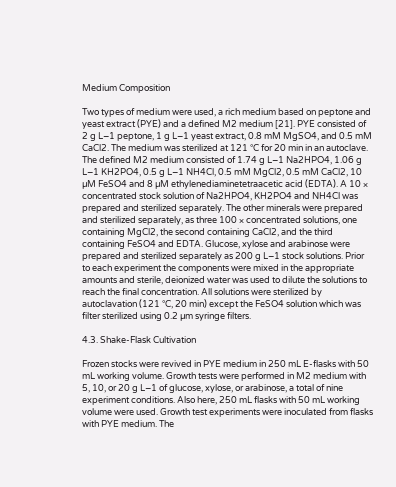Medium Composition

Two types of medium were used, a rich medium based on peptone and yeast extract (PYE) and a defined M2 medium [21]. PYE consisted of 2 g L−1 peptone, 1 g L−1 yeast extract, 0.8 mM MgSO4, and 0.5 mM CaCl2. The medium was sterilized at 121 °C for 20 min in an autoclave. The defined M2 medium consisted of 1.74 g L−1 Na2HPO4, 1.06 g L−1 KH2PO4, 0.5 g L−1 NH4Cl, 0.5 mM MgCl2, 0.5 mM CaCl2, 10 µM FeSO4 and 8 µM ethylenediaminetetraacetic acid (EDTA). A 10 × concentrated stock solution of Na2HPO4, KH2PO4 and NH4Cl was prepared and sterilized separately. The other minerals were prepared and sterilized separately, as three 100 × concentrated solutions, one containing MgCl2, the second containing CaCl2, and the third containing FeSO4 and EDTA. Glucose, xylose and arabinose were prepared and sterilized separately as 200 g L−1 stock solutions. Prior to each experiment the components were mixed in the appropriate amounts and sterile, deionized water was used to dilute the solutions to reach the final concentration. All solutions were sterilized by autoclavation (121 °C, 20 min) except the FeSO4 solution which was filter sterilized using 0.2 µm syringe filters.

4.3. Shake-Flask Cultivation

Frozen stocks were revived in PYE medium in 250 mL E-flasks with 50 mL working volume. Growth tests were performed in M2 medium with 5, 10, or 20 g L−1 of glucose, xylose, or arabinose, a total of nine experiment conditions. Also here, 250 mL flasks with 50 mL working volume were used. Growth test experiments were inoculated from flasks with PYE medium. The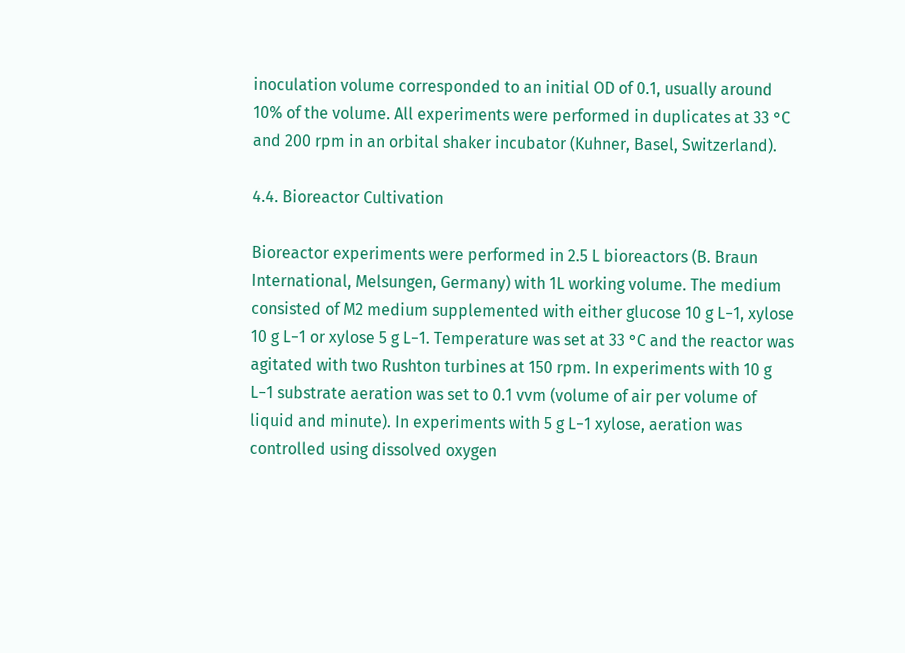inoculation volume corresponded to an initial OD of 0.1, usually around 10% of the volume. All experiments were performed in duplicates at 33 °C and 200 rpm in an orbital shaker incubator (Kuhner, Basel, Switzerland).

4.4. Bioreactor Cultivation

Bioreactor experiments were performed in 2.5 L bioreactors (B. Braun International, Melsungen, Germany) with 1L working volume. The medium consisted of M2 medium supplemented with either glucose 10 g L−1, xylose 10 g L−1 or xylose 5 g L−1. Temperature was set at 33 °C and the reactor was agitated with two Rushton turbines at 150 rpm. In experiments with 10 g L−1 substrate aeration was set to 0.1 vvm (volume of air per volume of liquid and minute). In experiments with 5 g L−1 xylose, aeration was controlled using dissolved oxygen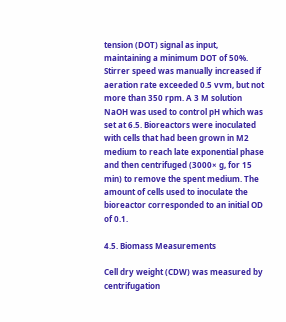tension (DOT) signal as input, maintaining a minimum DOT of 50%. Stirrer speed was manually increased if aeration rate exceeded 0.5 vvm, but not more than 350 rpm. A 3 M solution NaOH was used to control pH which was set at 6.5. Bioreactors were inoculated with cells that had been grown in M2 medium to reach late exponential phase and then centrifuged (3000× g, for 15 min) to remove the spent medium. The amount of cells used to inoculate the bioreactor corresponded to an initial OD of 0.1.

4.5. Biomass Measurements

Cell dry weight (CDW) was measured by centrifugation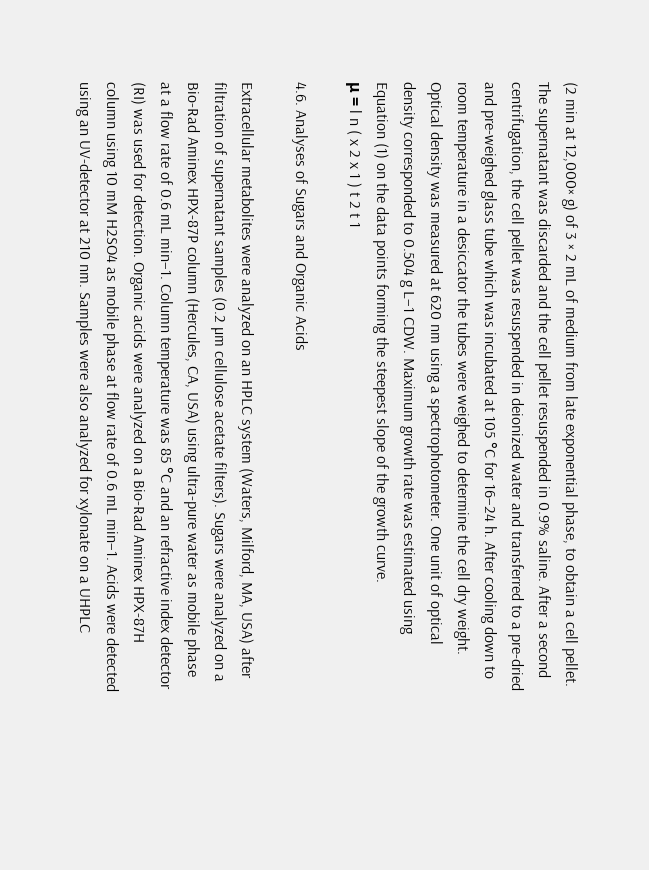(2 min at 12,000× g) of 3 × 2 mL of medium from late exponential phase, to obtain a cell pellet. The supernatant was discarded and the cell pellet resuspended in 0.9% saline. After a second centrifugation, the cell pellet was resuspended in deionized water and transferred to a pre-dried and pre-weighed glass tube which was incubated at 105 °C for 16–24 h. After cooling down to room temperature in a desiccator the tubes were weighed to determine the cell dry weight. Optical density was measured at 620 nm using a spectrophotometer. One unit of optical density corresponded to 0.504 g L−1 CDW. Maximum growth rate was estimated using Equation (1) on the data points forming the steepest slope of the growth curve.
μ = l n ( x 2 x 1 ) t 2 t 1

4.6. Analyses of Sugars and Organic Acids

Extracellular metabolites were analyzed on an HPLC system (Waters, Milford, MA, USA) after filtration of supernatant samples (0.2 µm cellulose acetate filters). Sugars were analyzed on a Bio-Rad Aminex HPX-87P column (Hercules, CA, USA) using ultra-pure water as mobile phase at a flow rate of 0.6 mL min−1. Column temperature was 85 °C and an refractive index detector (RI) was used for detection. Organic acids were analyzed on a Bio-Rad Aminex HPX-87H column using 10 mM H2SO4 as mobile phase at flow rate of 0.6 mL min−1. Acids were detected using an UV-detector at 210 nm. Samples were also analyzed for xylonate on a UHPLC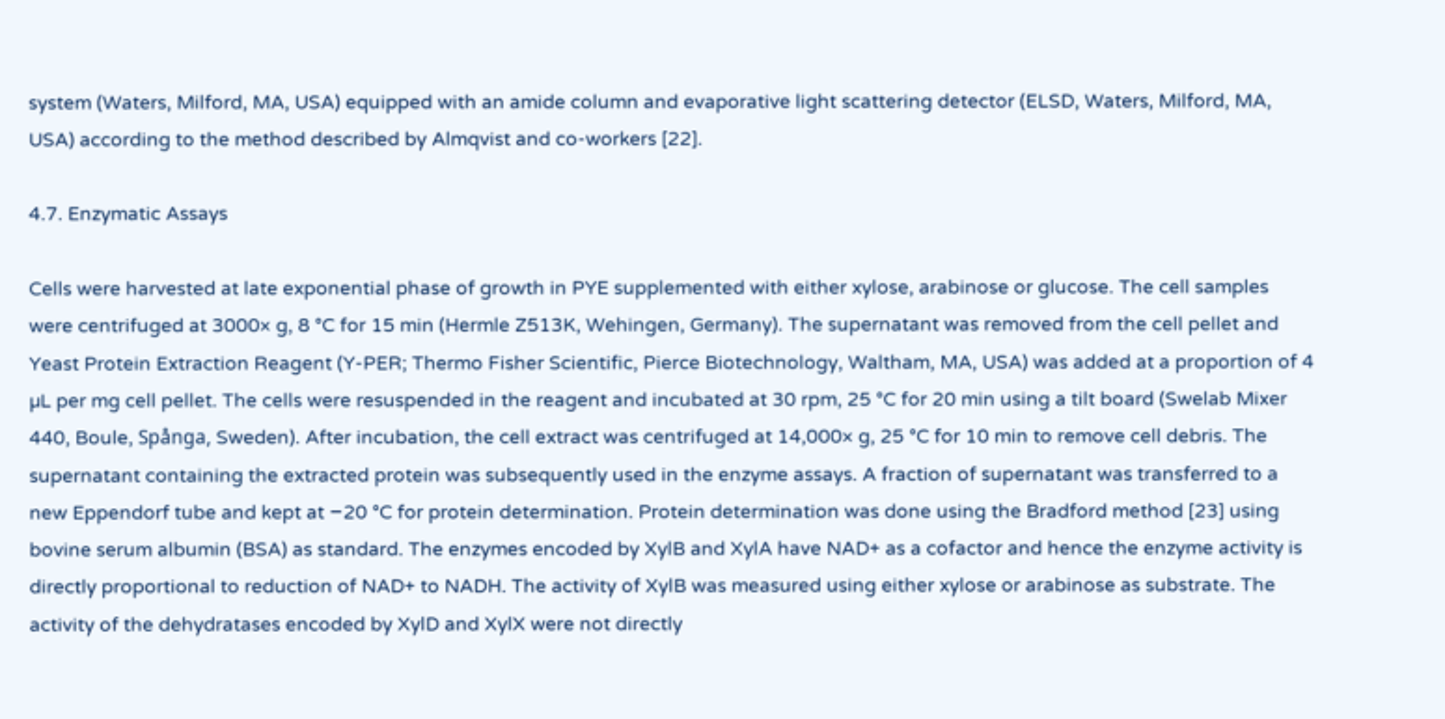system (Waters, Milford, MA, USA) equipped with an amide column and evaporative light scattering detector (ELSD, Waters, Milford, MA, USA) according to the method described by Almqvist and co-workers [22].

4.7. Enzymatic Assays

Cells were harvested at late exponential phase of growth in PYE supplemented with either xylose, arabinose or glucose. The cell samples were centrifuged at 3000× g, 8 °C for 15 min (Hermle Z513K, Wehingen, Germany). The supernatant was removed from the cell pellet and Yeast Protein Extraction Reagent (Y-PER; Thermo Fisher Scientific, Pierce Biotechnology, Waltham, MA, USA) was added at a proportion of 4 µL per mg cell pellet. The cells were resuspended in the reagent and incubated at 30 rpm, 25 °C for 20 min using a tilt board (Swelab Mixer 440, Boule, Spånga, Sweden). After incubation, the cell extract was centrifuged at 14,000× g, 25 °C for 10 min to remove cell debris. The supernatant containing the extracted protein was subsequently used in the enzyme assays. A fraction of supernatant was transferred to a new Eppendorf tube and kept at −20 °C for protein determination. Protein determination was done using the Bradford method [23] using bovine serum albumin (BSA) as standard. The enzymes encoded by XylB and XylA have NAD+ as a cofactor and hence the enzyme activity is directly proportional to reduction of NAD+ to NADH. The activity of XylB was measured using either xylose or arabinose as substrate. The activity of the dehydratases encoded by XylD and XylX were not directly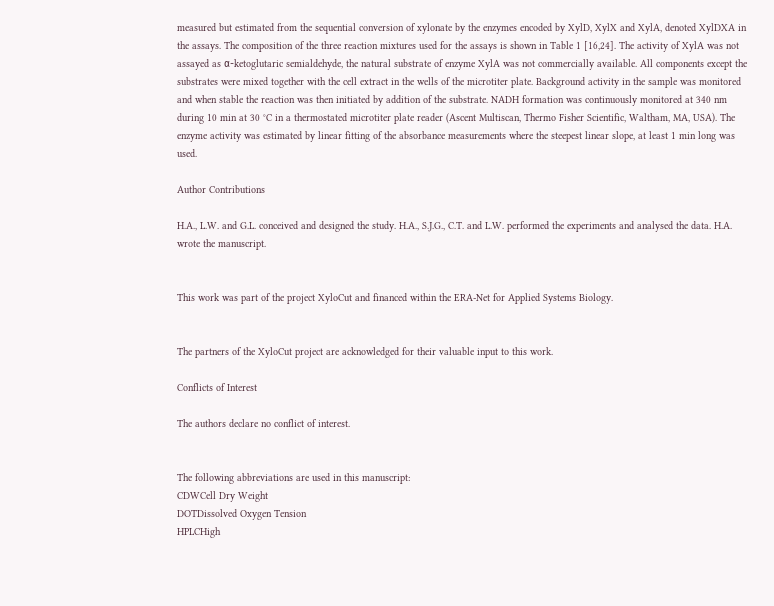measured but estimated from the sequential conversion of xylonate by the enzymes encoded by XylD, XylX and XylA, denoted XylDXA in the assays. The composition of the three reaction mixtures used for the assays is shown in Table 1 [16,24]. The activity of XylA was not assayed as α-ketoglutaric semialdehyde, the natural substrate of enzyme XylA was not commercially available. All components except the substrates were mixed together with the cell extract in the wells of the microtiter plate. Background activity in the sample was monitored and when stable the reaction was then initiated by addition of the substrate. NADH formation was continuously monitored at 340 nm during 10 min at 30 °C in a thermostated microtiter plate reader (Ascent Multiscan, Thermo Fisher Scientific, Waltham, MA, USA). The enzyme activity was estimated by linear fitting of the absorbance measurements where the steepest linear slope, at least 1 min long was used.

Author Contributions

H.A., L.W. and G.L. conceived and designed the study. H.A., S.J.G., C.T. and L.W. performed the experiments and analysed the data. H.A. wrote the manuscript.


This work was part of the project XyloCut and financed within the ERA-Net for Applied Systems Biology.


The partners of the XyloCut project are acknowledged for their valuable input to this work.

Conflicts of Interest

The authors declare no conflict of interest.


The following abbreviations are used in this manuscript:
CDWCell Dry Weight
DOTDissolved Oxygen Tension
HPLCHigh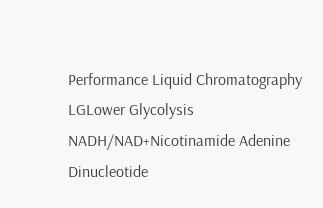Performance Liquid Chromatography
LGLower Glycolysis
NADH/NAD+Nicotinamide Adenine Dinucleotide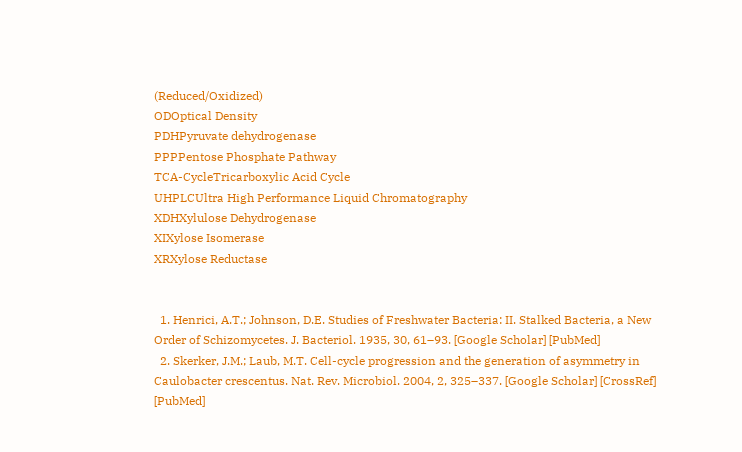(Reduced/Oxidized)
ODOptical Density
PDHPyruvate dehydrogenase
PPPPentose Phosphate Pathway
TCA-CycleTricarboxylic Acid Cycle
UHPLCUltra High Performance Liquid Chromatography
XDHXylulose Dehydrogenase
XIXylose Isomerase
XRXylose Reductase


  1. Henrici, A.T.; Johnson, D.E. Studies of Freshwater Bacteria: II. Stalked Bacteria, a New Order of Schizomycetes. J. Bacteriol. 1935, 30, 61–93. [Google Scholar] [PubMed]
  2. Skerker, J.M.; Laub, M.T. Cell-cycle progression and the generation of asymmetry in Caulobacter crescentus. Nat. Rev. Microbiol. 2004, 2, 325–337. [Google Scholar] [CrossRef] [PubMed]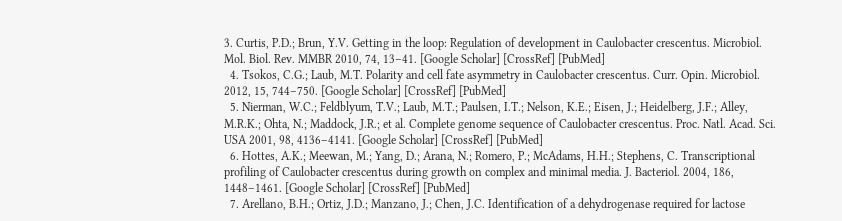3. Curtis, P.D.; Brun, Y.V. Getting in the loop: Regulation of development in Caulobacter crescentus. Microbiol. Mol. Biol. Rev. MMBR 2010, 74, 13–41. [Google Scholar] [CrossRef] [PubMed]
  4. Tsokos, C.G.; Laub, M.T. Polarity and cell fate asymmetry in Caulobacter crescentus. Curr. Opin. Microbiol. 2012, 15, 744–750. [Google Scholar] [CrossRef] [PubMed]
  5. Nierman, W.C.; Feldblyum, T.V.; Laub, M.T.; Paulsen, I.T.; Nelson, K.E.; Eisen, J.; Heidelberg, J.F.; Alley, M.R.K.; Ohta, N.; Maddock, J.R.; et al. Complete genome sequence of Caulobacter crescentus. Proc. Natl. Acad. Sci. USA 2001, 98, 4136–4141. [Google Scholar] [CrossRef] [PubMed]
  6. Hottes, A.K.; Meewan, M.; Yang, D.; Arana, N.; Romero, P.; McAdams, H.H.; Stephens, C. Transcriptional profiling of Caulobacter crescentus during growth on complex and minimal media. J. Bacteriol. 2004, 186, 1448–1461. [Google Scholar] [CrossRef] [PubMed]
  7. Arellano, B.H.; Ortiz, J.D.; Manzano, J.; Chen, J.C. Identification of a dehydrogenase required for lactose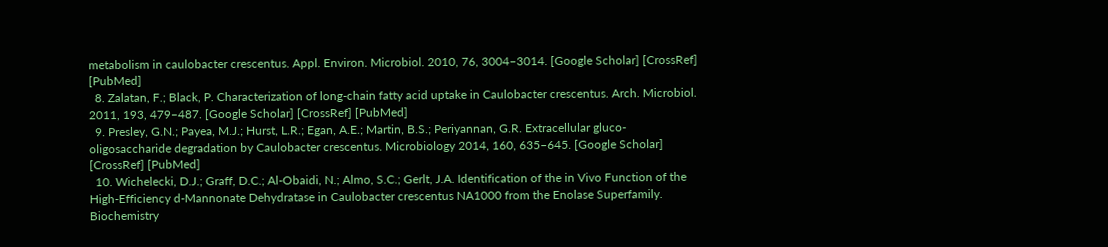metabolism in caulobacter crescentus. Appl. Environ. Microbiol. 2010, 76, 3004–3014. [Google Scholar] [CrossRef] [PubMed]
  8. Zalatan, F.; Black, P. Characterization of long-chain fatty acid uptake in Caulobacter crescentus. Arch. Microbiol. 2011, 193, 479–487. [Google Scholar] [CrossRef] [PubMed]
  9. Presley, G.N.; Payea, M.J.; Hurst, L.R.; Egan, A.E.; Martin, B.S.; Periyannan, G.R. Extracellular gluco-oligosaccharide degradation by Caulobacter crescentus. Microbiology 2014, 160, 635–645. [Google Scholar] [CrossRef] [PubMed]
  10. Wichelecki, D.J.; Graff, D.C.; Al-Obaidi, N.; Almo, S.C.; Gerlt, J.A. Identification of the in Vivo Function of the High-Efficiency d-Mannonate Dehydratase in Caulobacter crescentus NA1000 from the Enolase Superfamily. Biochemistry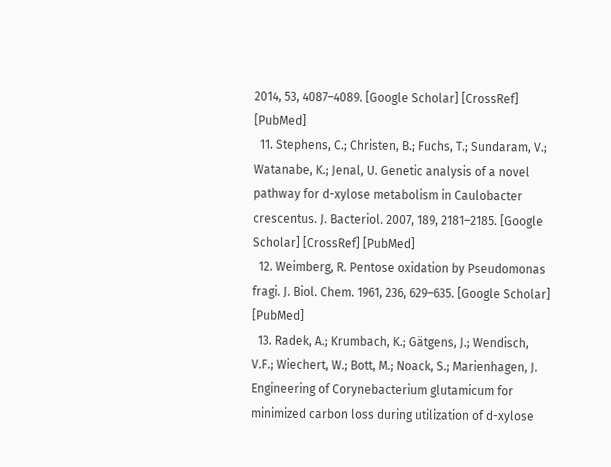2014, 53, 4087–4089. [Google Scholar] [CrossRef] [PubMed]
  11. Stephens, C.; Christen, B.; Fuchs, T.; Sundaram, V.; Watanabe, K.; Jenal, U. Genetic analysis of a novel pathway for d-xylose metabolism in Caulobacter crescentus. J. Bacteriol. 2007, 189, 2181–2185. [Google Scholar] [CrossRef] [PubMed]
  12. Weimberg, R. Pentose oxidation by Pseudomonas fragi. J. Biol. Chem. 1961, 236, 629–635. [Google Scholar] [PubMed]
  13. Radek, A.; Krumbach, K.; Gätgens, J.; Wendisch, V.F.; Wiechert, W.; Bott, M.; Noack, S.; Marienhagen, J. Engineering of Corynebacterium glutamicum for minimized carbon loss during utilization of d-xylose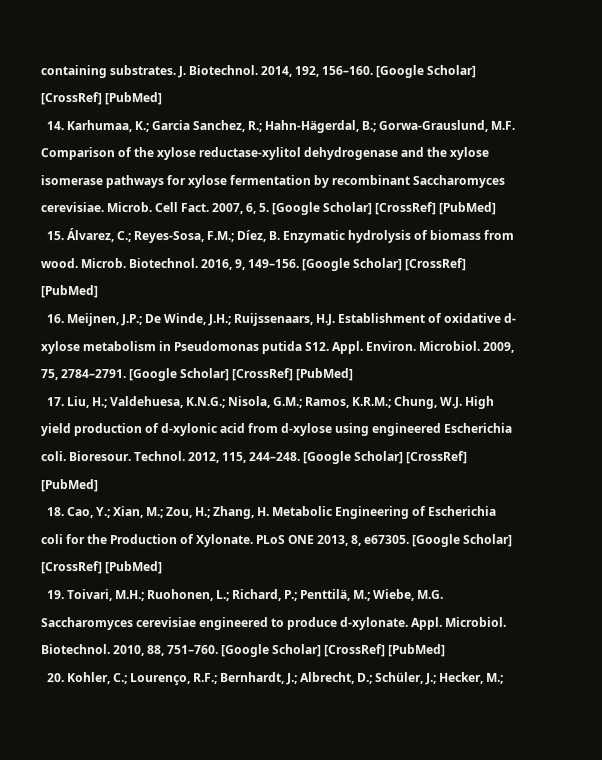containing substrates. J. Biotechnol. 2014, 192, 156–160. [Google Scholar] [CrossRef] [PubMed]
  14. Karhumaa, K.; Garcia Sanchez, R.; Hahn-Hägerdal, B.; Gorwa-Grauslund, M.F. Comparison of the xylose reductase-xylitol dehydrogenase and the xylose isomerase pathways for xylose fermentation by recombinant Saccharomyces cerevisiae. Microb. Cell Fact. 2007, 6, 5. [Google Scholar] [CrossRef] [PubMed]
  15. Álvarez, C.; Reyes-Sosa, F.M.; Díez, B. Enzymatic hydrolysis of biomass from wood. Microb. Biotechnol. 2016, 9, 149–156. [Google Scholar] [CrossRef] [PubMed]
  16. Meijnen, J.P.; De Winde, J.H.; Ruijssenaars, H.J. Establishment of oxidative d-xylose metabolism in Pseudomonas putida S12. Appl. Environ. Microbiol. 2009, 75, 2784–2791. [Google Scholar] [CrossRef] [PubMed]
  17. Liu, H.; Valdehuesa, K.N.G.; Nisola, G.M.; Ramos, K.R.M.; Chung, W.J. High yield production of d-xylonic acid from d-xylose using engineered Escherichia coli. Bioresour. Technol. 2012, 115, 244–248. [Google Scholar] [CrossRef] [PubMed]
  18. Cao, Y.; Xian, M.; Zou, H.; Zhang, H. Metabolic Engineering of Escherichia coli for the Production of Xylonate. PLoS ONE 2013, 8, e67305. [Google Scholar] [CrossRef] [PubMed]
  19. Toivari, M.H.; Ruohonen, L.; Richard, P.; Penttilä, M.; Wiebe, M.G. Saccharomyces cerevisiae engineered to produce d-xylonate. Appl. Microbiol. Biotechnol. 2010, 88, 751–760. [Google Scholar] [CrossRef] [PubMed]
  20. Kohler, C.; Lourenço, R.F.; Bernhardt, J.; Albrecht, D.; Schüler, J.; Hecker, M.;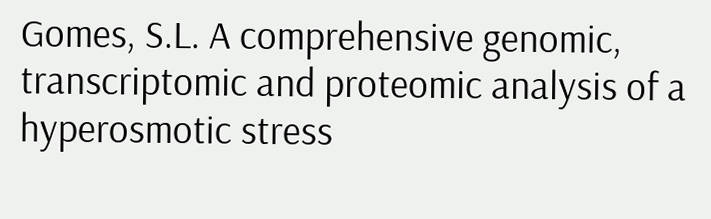Gomes, S.L. A comprehensive genomic, transcriptomic and proteomic analysis of a hyperosmotic stress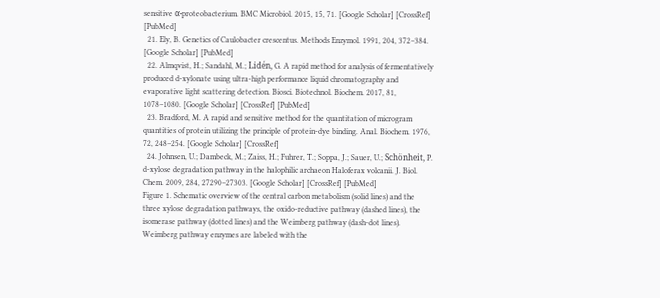sensitive α-proteobacterium. BMC Microbiol. 2015, 15, 71. [Google Scholar] [CrossRef] [PubMed]
  21. Ely, B. Genetics of Caulobacter crescentus. Methods Enzymol. 1991, 204, 372–384. [Google Scholar] [PubMed]
  22. Almqvist, H.; Sandahl, M.; Lidén, G. A rapid method for analysis of fermentatively produced d-xylonate using ultra-high performance liquid chromatography and evaporative light scattering detection. Biosci. Biotechnol. Biochem. 2017, 81, 1078–1080. [Google Scholar] [CrossRef] [PubMed]
  23. Bradford, M. A rapid and sensitive method for the quantitation of microgram quantities of protein utilizing the principle of protein-dye binding. Anal. Biochem. 1976, 72, 248–254. [Google Scholar] [CrossRef]
  24. Johnsen, U.; Dambeck, M.; Zaiss, H.; Fuhrer, T.; Soppa, J.; Sauer, U.; Schönheit, P. d-xylose degradation pathway in the halophilic archaeon Haloferax volcanii. J. Biol. Chem. 2009, 284, 27290–27303. [Google Scholar] [CrossRef] [PubMed]
Figure 1. Schematic overview of the central carbon metabolism (solid lines) and the three xylose degradation pathways, the oxido-reductive pathway (dashed lines), the isomerase pathway (dotted lines) and the Weimberg pathway (dash-dot lines). Weimberg pathway enzymes are labeled with the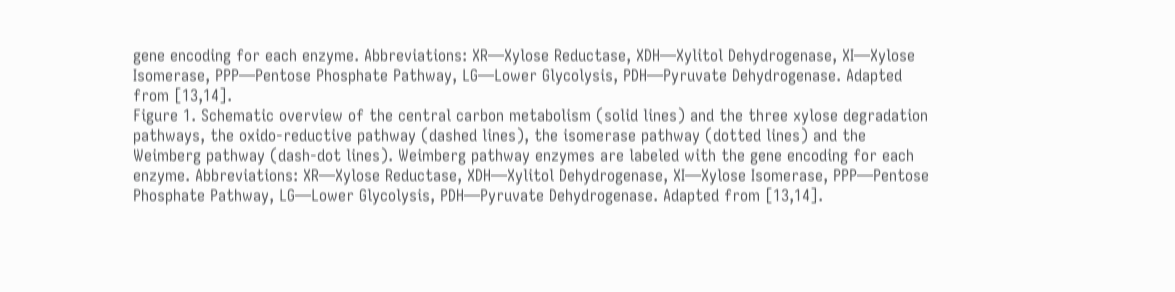gene encoding for each enzyme. Abbreviations: XR—Xylose Reductase, XDH—Xylitol Dehydrogenase, XI—Xylose Isomerase, PPP—Pentose Phosphate Pathway, LG—Lower Glycolysis, PDH—Pyruvate Dehydrogenase. Adapted from [13,14].
Figure 1. Schematic overview of the central carbon metabolism (solid lines) and the three xylose degradation pathways, the oxido-reductive pathway (dashed lines), the isomerase pathway (dotted lines) and the Weimberg pathway (dash-dot lines). Weimberg pathway enzymes are labeled with the gene encoding for each enzyme. Abbreviations: XR—Xylose Reductase, XDH—Xylitol Dehydrogenase, XI—Xylose Isomerase, PPP—Pentose Phosphate Pathway, LG—Lower Glycolysis, PDH—Pyruvate Dehydrogenase. Adapted from [13,14].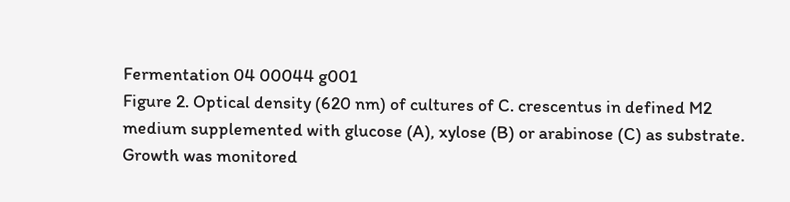Fermentation 04 00044 g001
Figure 2. Optical density (620 nm) of cultures of C. crescentus in defined M2 medium supplemented with glucose (A), xylose (B) or arabinose (C) as substrate. Growth was monitored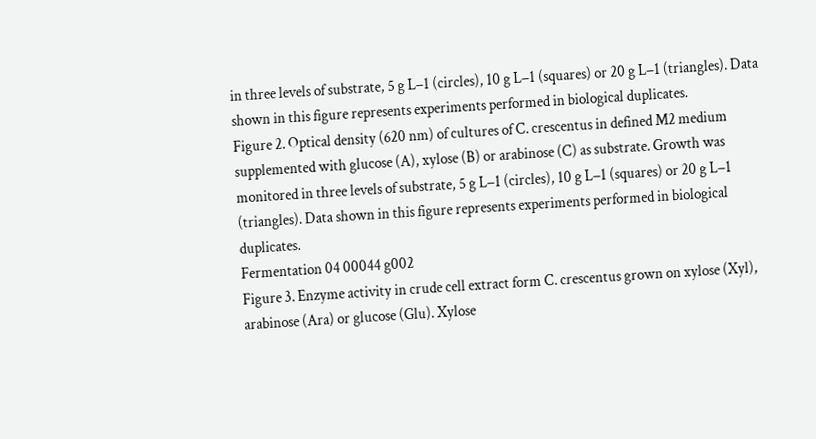in three levels of substrate, 5 g L−1 (circles), 10 g L−1 (squares) or 20 g L−1 (triangles). Data shown in this figure represents experiments performed in biological duplicates.
Figure 2. Optical density (620 nm) of cultures of C. crescentus in defined M2 medium supplemented with glucose (A), xylose (B) or arabinose (C) as substrate. Growth was monitored in three levels of substrate, 5 g L−1 (circles), 10 g L−1 (squares) or 20 g L−1 (triangles). Data shown in this figure represents experiments performed in biological duplicates.
Fermentation 04 00044 g002
Figure 3. Enzyme activity in crude cell extract form C. crescentus grown on xylose (Xyl), arabinose (Ara) or glucose (Glu). Xylose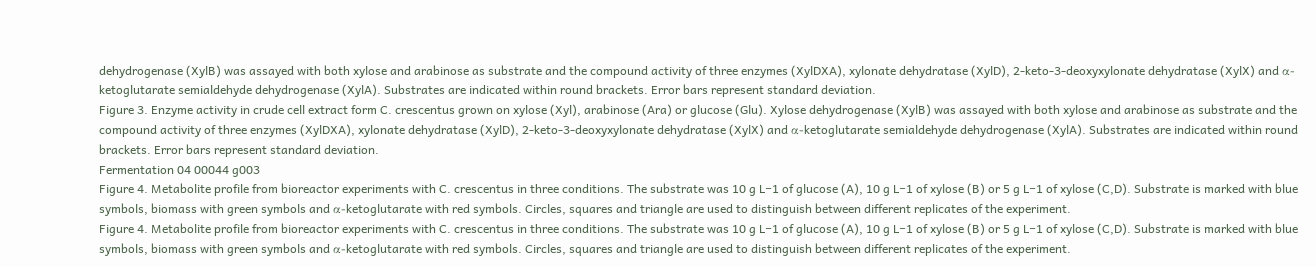dehydrogenase (XylB) was assayed with both xylose and arabinose as substrate and the compound activity of three enzymes (XylDXA), xylonate dehydratase (XylD), 2-keto-3-deoxyxylonate dehydratase (XylX) and α-ketoglutarate semialdehyde dehydrogenase (XylA). Substrates are indicated within round brackets. Error bars represent standard deviation.
Figure 3. Enzyme activity in crude cell extract form C. crescentus grown on xylose (Xyl), arabinose (Ara) or glucose (Glu). Xylose dehydrogenase (XylB) was assayed with both xylose and arabinose as substrate and the compound activity of three enzymes (XylDXA), xylonate dehydratase (XylD), 2-keto-3-deoxyxylonate dehydratase (XylX) and α-ketoglutarate semialdehyde dehydrogenase (XylA). Substrates are indicated within round brackets. Error bars represent standard deviation.
Fermentation 04 00044 g003
Figure 4. Metabolite profile from bioreactor experiments with C. crescentus in three conditions. The substrate was 10 g L−1 of glucose (A), 10 g L−1 of xylose (B) or 5 g L−1 of xylose (C,D). Substrate is marked with blue symbols, biomass with green symbols and α-ketoglutarate with red symbols. Circles, squares and triangle are used to distinguish between different replicates of the experiment.
Figure 4. Metabolite profile from bioreactor experiments with C. crescentus in three conditions. The substrate was 10 g L−1 of glucose (A), 10 g L−1 of xylose (B) or 5 g L−1 of xylose (C,D). Substrate is marked with blue symbols, biomass with green symbols and α-ketoglutarate with red symbols. Circles, squares and triangle are used to distinguish between different replicates of the experiment.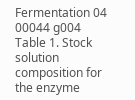Fermentation 04 00044 g004
Table 1. Stock solution composition for the enzyme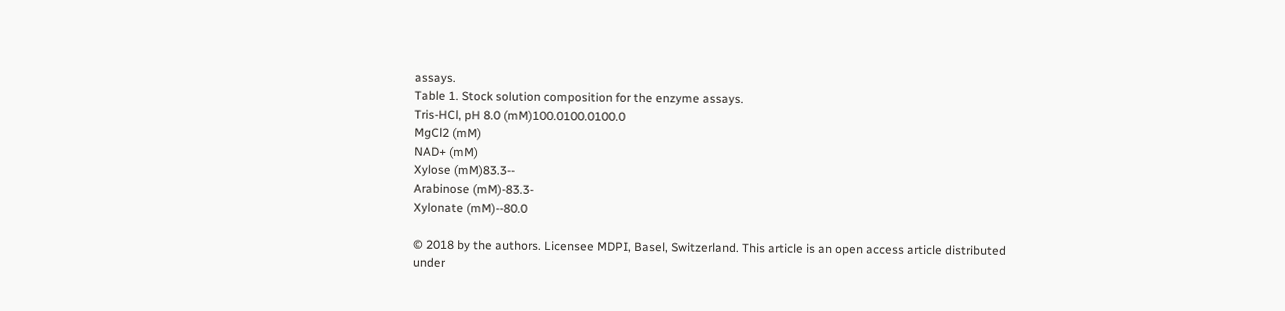assays.
Table 1. Stock solution composition for the enzyme assays.
Tris-HCl, pH 8.0 (mM)100.0100.0100.0
MgCl2 (mM)
NAD+ (mM)
Xylose (mM)83.3--
Arabinose (mM)-83.3-
Xylonate (mM)--80.0

© 2018 by the authors. Licensee MDPI, Basel, Switzerland. This article is an open access article distributed under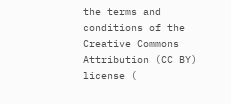the terms and conditions of the Creative Commons Attribution (CC BY) license (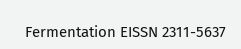Fermentation EISSN 2311-5637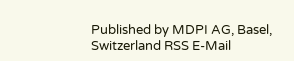Published by MDPI AG, Basel, Switzerland RSS E-Mail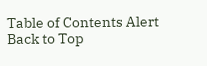Table of Contents Alert
Back to Top